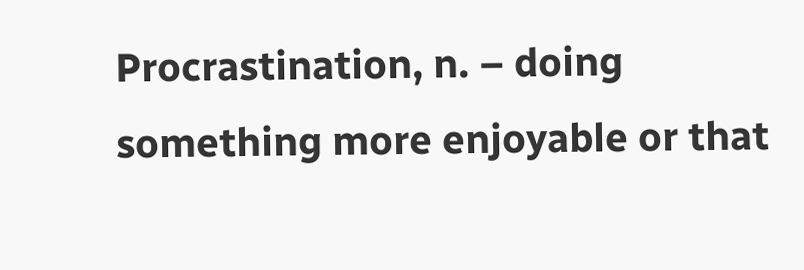Procrastination, n. – doing something more enjoyable or that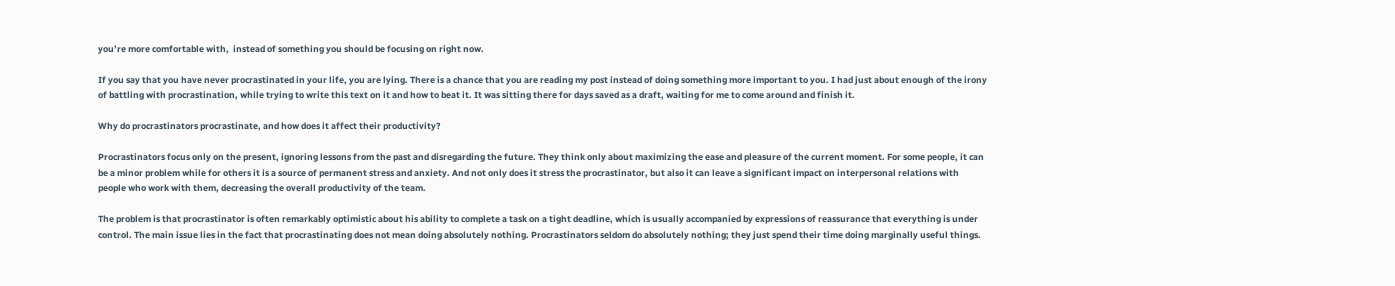you’re more comfortable with,  instead of something you should be focusing on right now.

If you say that you have never procrastinated in your life, you are lying. There is a chance that you are reading my post instead of doing something more important to you. I had just about enough of the irony of battling with procrastination, while trying to write this text on it and how to beat it. It was sitting there for days saved as a draft, waiting for me to come around and finish it.

Why do procrastinators procrastinate, and how does it affect their productivity?

Procrastinators focus only on the present, ignoring lessons from the past and disregarding the future. They think only about maximizing the ease and pleasure of the current moment. For some people, it can be a minor problem while for others it is a source of permanent stress and anxiety. And not only does it stress the procrastinator, but also it can leave a significant impact on interpersonal relations with people who work with them, decreasing the overall productivity of the team.

The problem is that procrastinator is often remarkably optimistic about his ability to complete a task on a tight deadline, which is usually accompanied by expressions of reassurance that everything is under control. The main issue lies in the fact that procrastinating does not mean doing absolutely nothing. Procrastinators seldom do absolutely nothing; they just spend their time doing marginally useful things.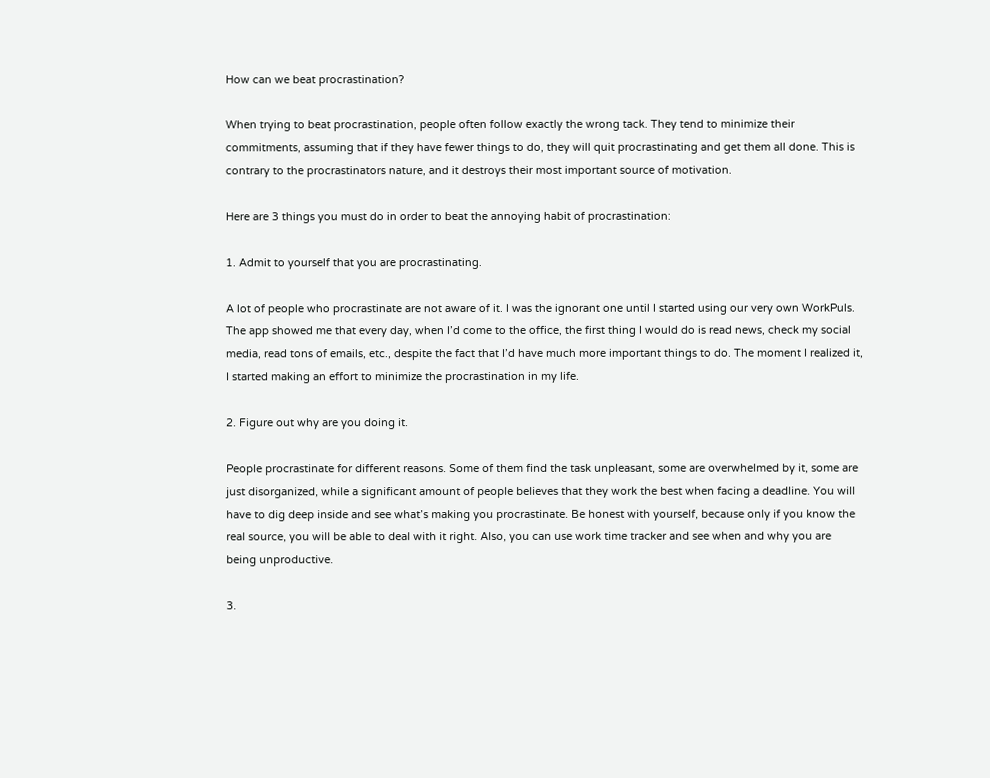How can we beat procrastination?

When trying to beat procrastination, people often follow exactly the wrong tack. They tend to minimize their commitments, assuming that if they have fewer things to do, they will quit procrastinating and get them all done. This is contrary to the procrastinators nature, and it destroys their most important source of motivation.

Here are 3 things you must do in order to beat the annoying habit of procrastination:

1. Admit to yourself that you are procrastinating.

A lot of people who procrastinate are not aware of it. I was the ignorant one until I started using our very own WorkPuls. The app showed me that every day, when I’d come to the office, the first thing I would do is read news, check my social media, read tons of emails, etc., despite the fact that I’d have much more important things to do. The moment I realized it, I started making an effort to minimize the procrastination in my life.

2. Figure out why are you doing it.

People procrastinate for different reasons. Some of them find the task unpleasant, some are overwhelmed by it, some are just disorganized, while a significant amount of people believes that they work the best when facing a deadline. You will have to dig deep inside and see what’s making you procrastinate. Be honest with yourself, because only if you know the real source, you will be able to deal with it right. Also, you can use work time tracker and see when and why you are being unproductive.

3.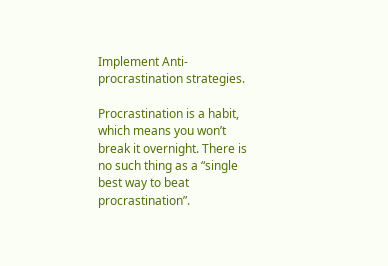Implement Anti-procrastination strategies.

Procrastination is a habit, which means you won’t break it overnight. There is no such thing as a “single best way to beat procrastination”.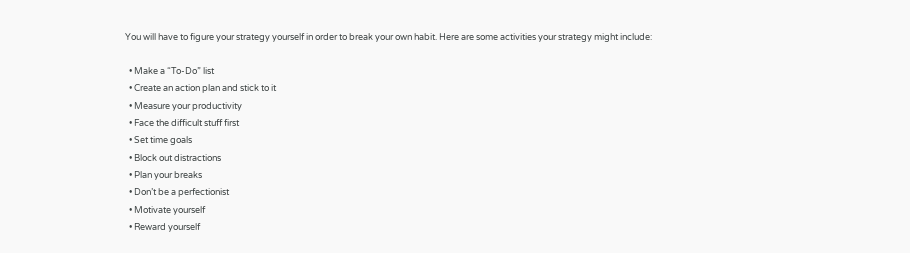You will have to figure your strategy yourself in order to break your own habit. Here are some activities your strategy might include:

  • Make a “To-Do” list
  • Create an action plan and stick to it
  • Measure your productivity
  • Face the difficult stuff first
  • Set time goals
  • Block out distractions
  • Plan your breaks
  • Don’t be a perfectionist
  • Motivate yourself
  • Reward yourself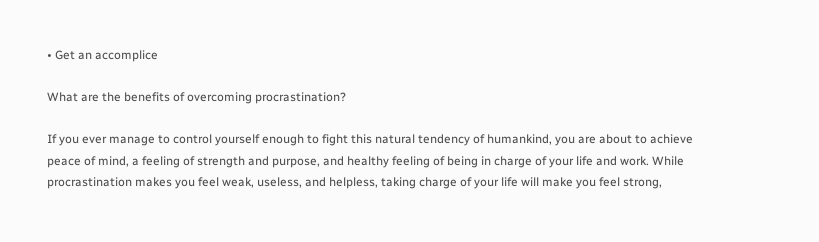• Get an accomplice

What are the benefits of overcoming procrastination?

If you ever manage to control yourself enough to fight this natural tendency of humankind, you are about to achieve peace of mind, a feeling of strength and purpose, and healthy feeling of being in charge of your life and work. While procrastination makes you feel weak, useless, and helpless, taking charge of your life will make you feel strong,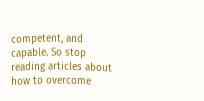competent, and capable. So stop reading articles about how to overcome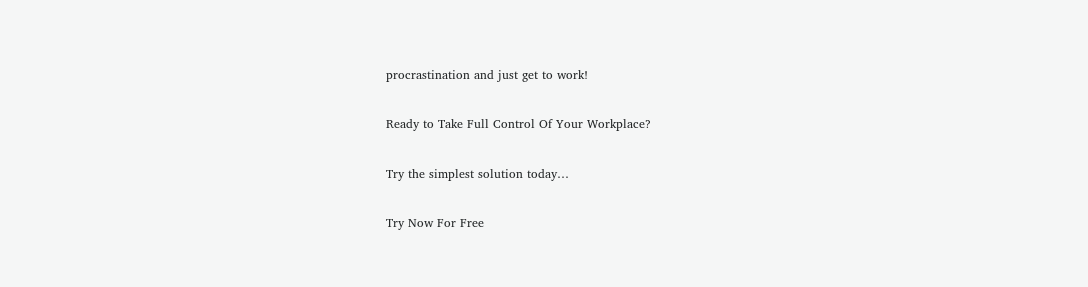procrastination and just get to work!

Ready to Take Full Control Of Your Workplace?

Try the simplest solution today…

Try Now For Free